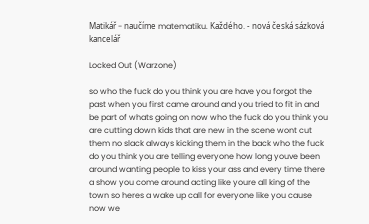Matikář - naučíme matematiku. Každého. - nová česká sázková kancelář

Locked Out (Warzone)

so who the fuck do you think you are have you forgot the past when you first came around and you tried to fit in and be part of whats going on now who the fuck do you think you are cutting down kids that are new in the scene wont cut them no slack always kicking them in the back who the fuck do you think you are telling everyone how long youve been around wanting people to kiss your ass and every time there a show you come around acting like youre all king of the town so heres a wake up call for everyone like you cause now we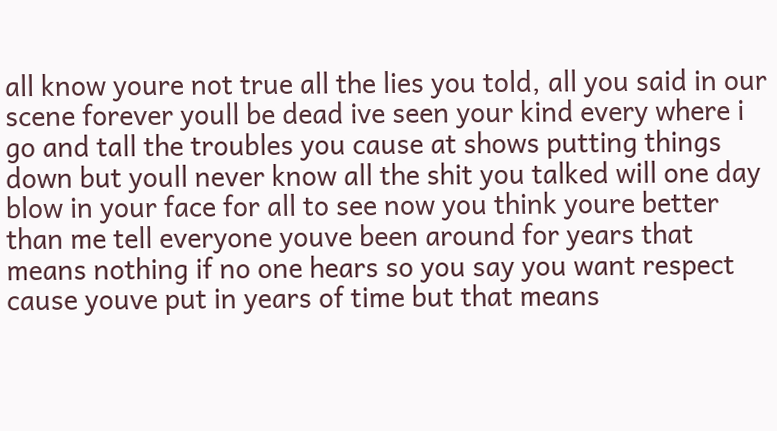all know youre not true all the lies you told, all you said in our scene forever youll be dead ive seen your kind every where i go and tall the troubles you cause at shows putting things down but youll never know all the shit you talked will one day blow in your face for all to see now you think youre better than me tell everyone youve been around for years that means nothing if no one hears so you say you want respect cause youve put in years of time but that means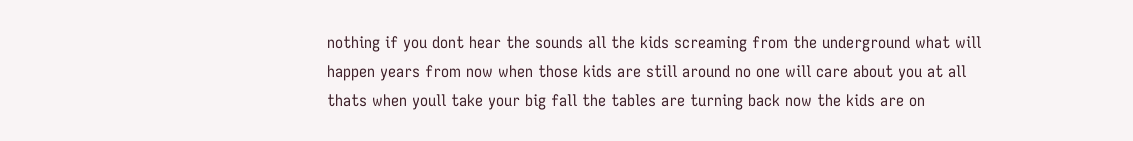nothing if you dont hear the sounds all the kids screaming from the underground what will happen years from now when those kids are still around no one will care about you at all thats when youll take your big fall the tables are turning back now the kids are on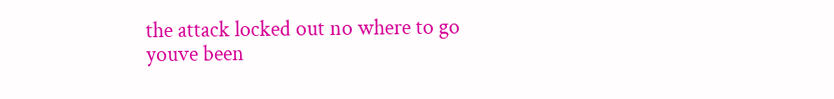the attack locked out no where to go youve been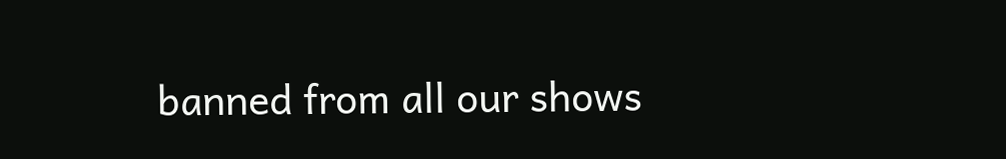banned from all our shows